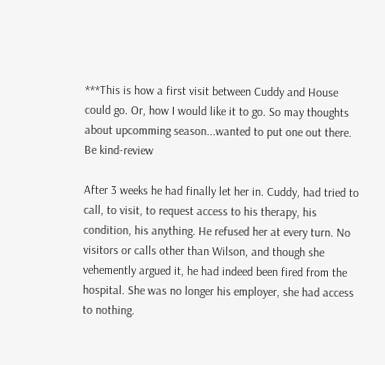***This is how a first visit between Cuddy and House could go. Or, how I would like it to go. So may thoughts about upcomming season...wanted to put one out there. Be kind-review

After 3 weeks he had finally let her in. Cuddy, had tried to call, to visit, to request access to his therapy, his condition, his anything. He refused her at every turn. No visitors or calls other than Wilson, and though she vehemently argued it, he had indeed been fired from the hospital. She was no longer his employer, she had access to nothing.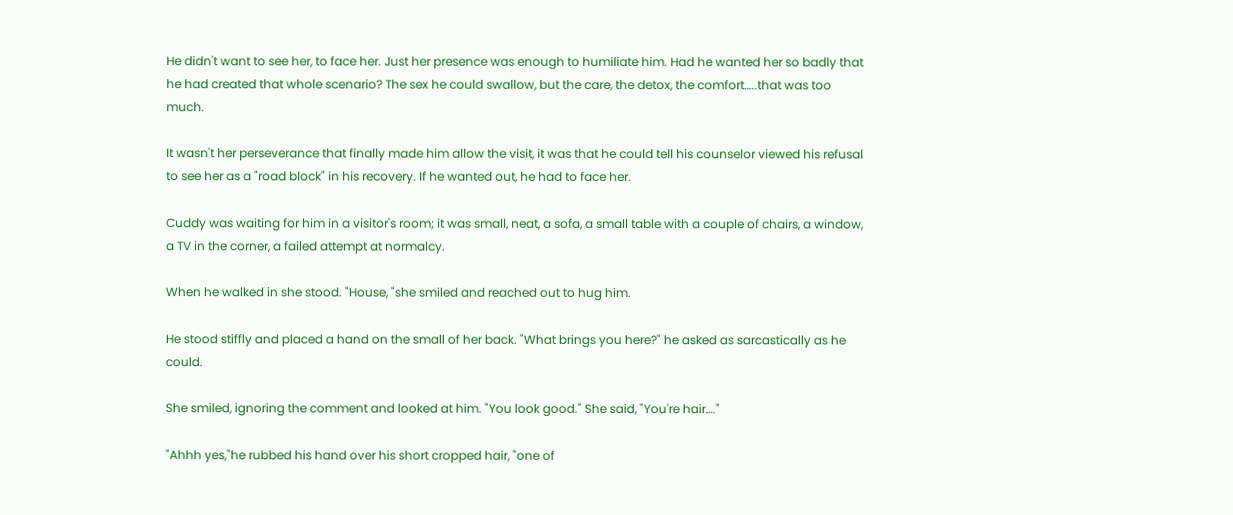He didn't want to see her, to face her. Just her presence was enough to humiliate him. Had he wanted her so badly that he had created that whole scenario? The sex he could swallow, but the care, the detox, the comfort…..that was too much.

It wasn't her perseverance that finally made him allow the visit, it was that he could tell his counselor viewed his refusal to see her as a "road block" in his recovery. If he wanted out, he had to face her.

Cuddy was waiting for him in a visitor's room; it was small, neat, a sofa, a small table with a couple of chairs, a window, a TV in the corner, a failed attempt at normalcy.

When he walked in she stood. "House, "she smiled and reached out to hug him.

He stood stiffly and placed a hand on the small of her back. "What brings you here?" he asked as sarcastically as he could.

She smiled, ignoring the comment and looked at him. "You look good." She said, "You're hair…."

"Ahhh yes,"he rubbed his hand over his short cropped hair, "one of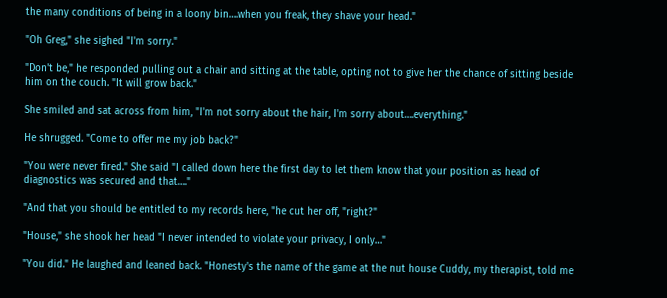the many conditions of being in a loony bin….when you freak, they shave your head."

"Oh Greg," she sighed "I'm sorry."

"Don't be," he responded pulling out a chair and sitting at the table, opting not to give her the chance of sitting beside him on the couch. "It will grow back."

She smiled and sat across from him, "I'm not sorry about the hair, I'm sorry about….everything."

He shrugged. "Come to offer me my job back?"

"You were never fired." She said "I called down here the first day to let them know that your position as head of diagnostics was secured and that…."

"And that you should be entitled to my records here, "he cut her off, "right?"

"House," she shook her head "I never intended to violate your privacy, I only…"

"You did." He laughed and leaned back. "Honesty's the name of the game at the nut house Cuddy, my therapist, told me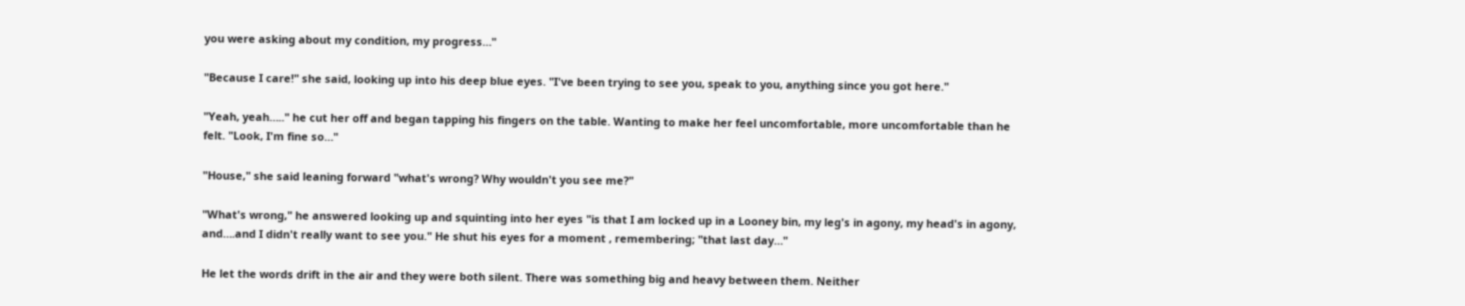you were asking about my condition, my progress…"

"Because I care!" she said, looking up into his deep blue eyes. "I've been trying to see you, speak to you, anything since you got here."

"Yeah, yeah….." he cut her off and began tapping his fingers on the table. Wanting to make her feel uncomfortable, more uncomfortable than he felt. "Look, I'm fine so…"

"House," she said leaning forward "what's wrong? Why wouldn't you see me?"

"What's wrong," he answered looking up and squinting into her eyes "is that I am locked up in a Looney bin, my leg's in agony, my head's in agony, and….and I didn't really want to see you." He shut his eyes for a moment , remembering; "that last day…"

He let the words drift in the air and they were both silent. There was something big and heavy between them. Neither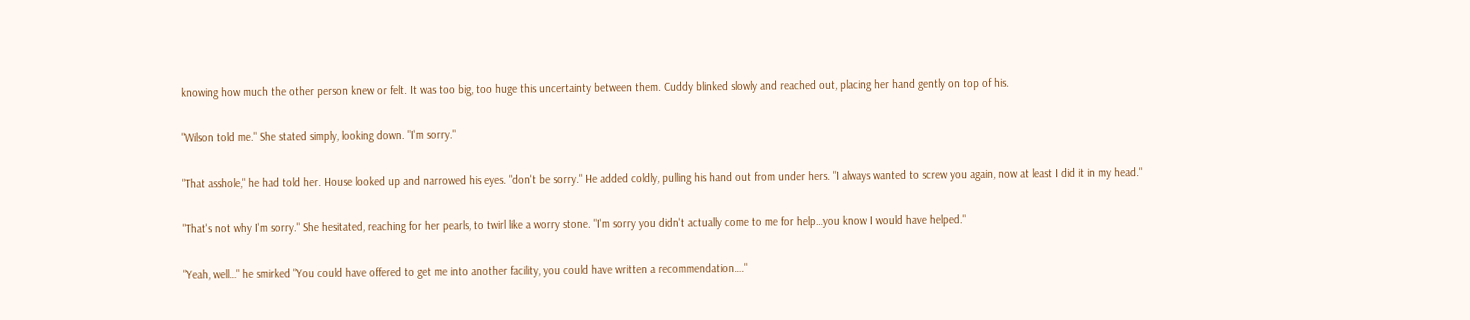knowing how much the other person knew or felt. It was too big, too huge this uncertainty between them. Cuddy blinked slowly and reached out, placing her hand gently on top of his.

"Wilson told me." She stated simply, looking down. "I'm sorry."

"That asshole," he had told her. House looked up and narrowed his eyes. "don't be sorry." He added coldly, pulling his hand out from under hers. "I always wanted to screw you again, now at least I did it in my head."

"That's not why I'm sorry." She hesitated, reaching for her pearls, to twirl like a worry stone. "I'm sorry you didn't actually come to me for help…you know I would have helped."

"Yeah, well…" he smirked "You could have offered to get me into another facility, you could have written a recommendation…."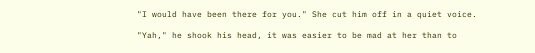"I would have been there for you." She cut him off in a quiet voice.

"Yah," he shook his head, it was easier to be mad at her than to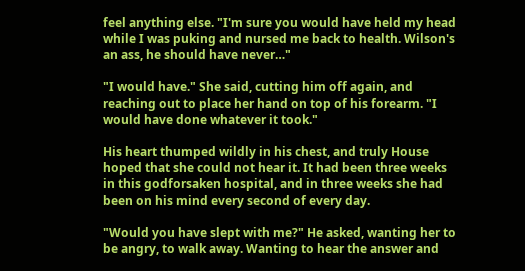feel anything else. "I'm sure you would have held my head while I was puking and nursed me back to health. Wilson's an ass, he should have never…"

"I would have." She said, cutting him off again, and reaching out to place her hand on top of his forearm. "I would have done whatever it took."

His heart thumped wildly in his chest, and truly House hoped that she could not hear it. It had been three weeks in this godforsaken hospital, and in three weeks she had been on his mind every second of every day.

"Would you have slept with me?" He asked, wanting her to be angry, to walk away. Wanting to hear the answer and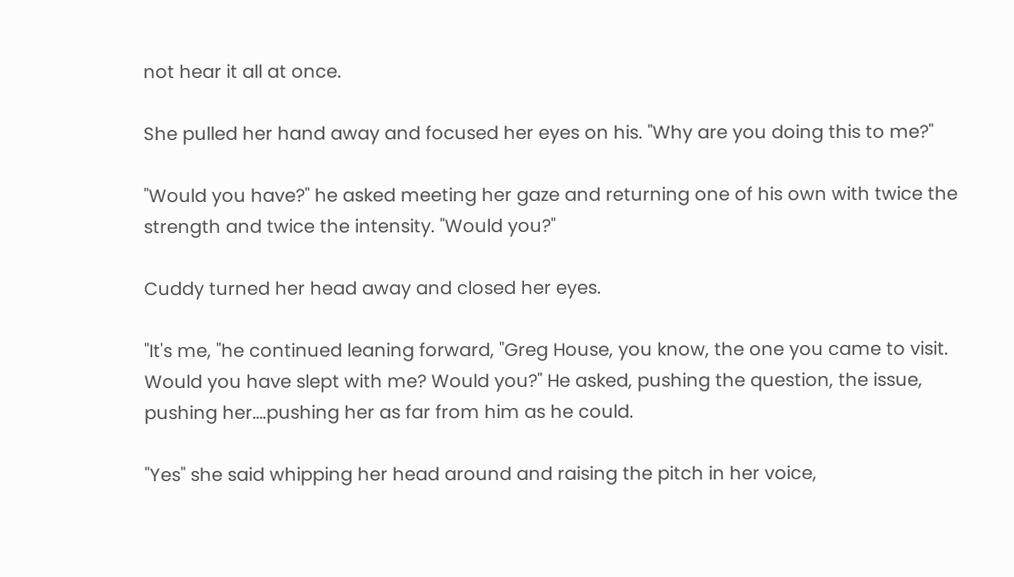not hear it all at once.

She pulled her hand away and focused her eyes on his. "Why are you doing this to me?"

"Would you have?" he asked meeting her gaze and returning one of his own with twice the strength and twice the intensity. "Would you?"

Cuddy turned her head away and closed her eyes.

"It's me, "he continued leaning forward, "Greg House, you know, the one you came to visit. Would you have slept with me? Would you?" He asked, pushing the question, the issue, pushing her….pushing her as far from him as he could.

"Yes" she said whipping her head around and raising the pitch in her voice,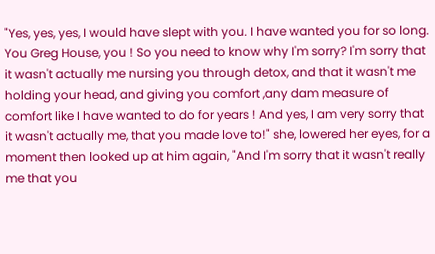"Yes, yes, yes, I would have slept with you. I have wanted you for so long. You Greg House, you ! So you need to know why I'm sorry? I'm sorry that it wasn't actually me nursing you through detox, and that it wasn't me holding your head, and giving you comfort ,any dam measure of comfort like I have wanted to do for years ! And yes, I am very sorry that it wasn't actually me, that you made love to!" she, lowered her eyes, for a moment then looked up at him again, "And I'm sorry that it wasn't really me that you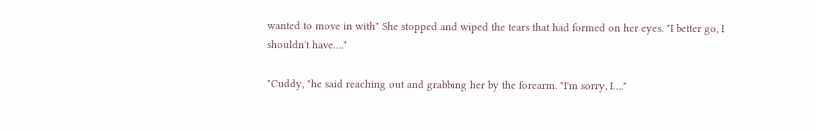wanted to move in with" She stopped and wiped the tears that had formed on her eyes. "I better go, I shouldn't have…."

"Cuddy, "he said reaching out and grabbing her by the forearm. "I'm sorry, I…."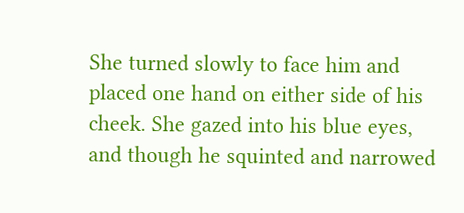She turned slowly to face him and placed one hand on either side of his cheek. She gazed into his blue eyes, and though he squinted and narrowed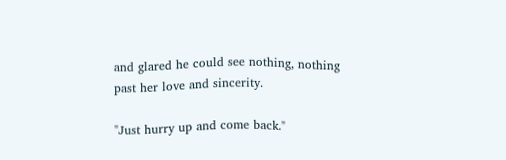and glared he could see nothing, nothing past her love and sincerity.

"Just hurry up and come back."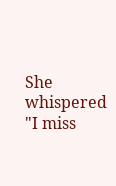She whispered "I miss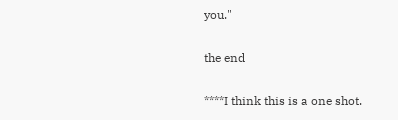you."

the end

****I think this is a one shot.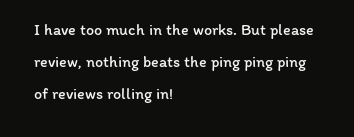I have too much in the works. But please review, nothing beats the ping ping ping of reviews rolling in!